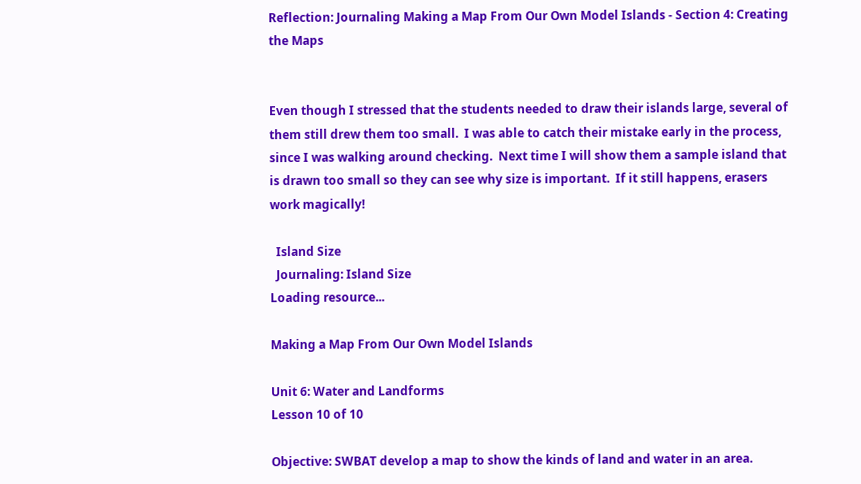Reflection: Journaling Making a Map From Our Own Model Islands - Section 4: Creating the Maps


Even though I stressed that the students needed to draw their islands large, several of them still drew them too small.  I was able to catch their mistake early in the process, since I was walking around checking.  Next time I will show them a sample island that is drawn too small so they can see why size is important.  If it still happens, erasers work magically!

  Island Size
  Journaling: Island Size
Loading resource...

Making a Map From Our Own Model Islands

Unit 6: Water and Landforms
Lesson 10 of 10

Objective: SWBAT develop a map to show the kinds of land and water in an area.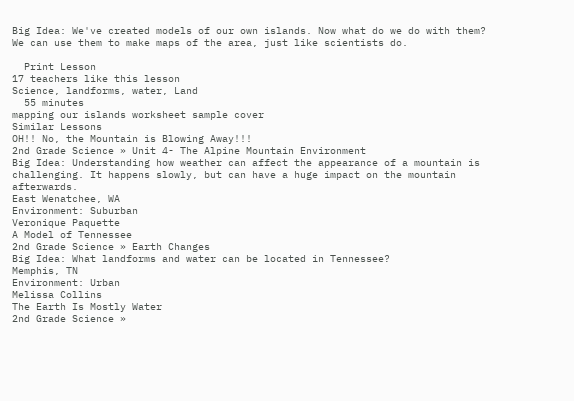Big Idea: We've created models of our own islands. Now what do we do with them? We can use them to make maps of the area, just like scientists do.

  Print Lesson
17 teachers like this lesson
Science, landforms, water, Land
  55 minutes
mapping our islands worksheet sample cover
Similar Lessons
OH!! No, the Mountain is Blowing Away!!!
2nd Grade Science » Unit 4- The Alpine Mountain Environment
Big Idea: Understanding how weather can affect the appearance of a mountain is challenging. It happens slowly, but can have a huge impact on the mountain afterwards.
East Wenatchee, WA
Environment: Suburban
Veronique Paquette
A Model of Tennessee
2nd Grade Science » Earth Changes
Big Idea: What landforms and water can be located in Tennessee?
Memphis, TN
Environment: Urban
Melissa Collins
The Earth Is Mostly Water
2nd Grade Science »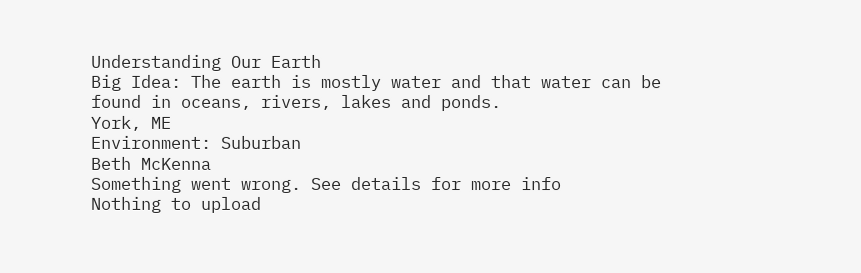Understanding Our Earth
Big Idea: The earth is mostly water and that water can be found in oceans, rivers, lakes and ponds.
York, ME
Environment: Suburban
Beth McKenna
Something went wrong. See details for more info
Nothing to upload